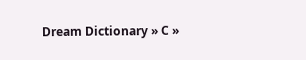Dream Dictionary » C »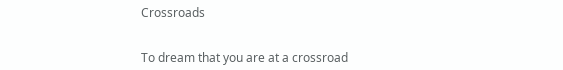Crossroads


To dream that you are at a crossroad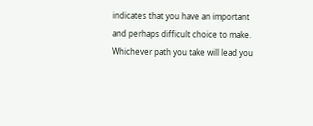indicates that you have an important and perhaps difficult choice to make. Whichever path you take will lead you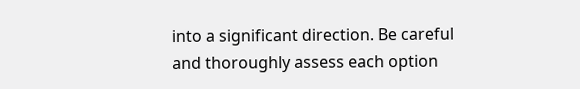into a significant direction. Be careful and thoroughly assess each option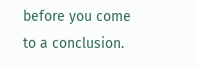before you come to a conclusion.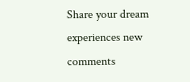Share your dream experiences new comments